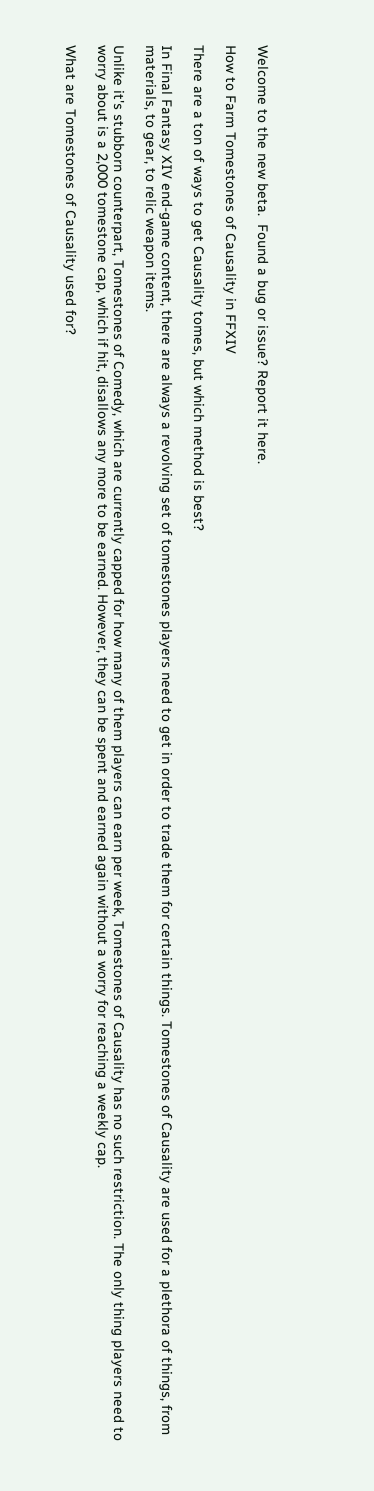Welcome to the new beta.  Found a bug or issue? Report it here.

How to Farm Tomestones of Causality in FFXIV

There are a ton of ways to get Causality tomes, but which method is best?

In Final Fantasy XIV end-game content, there are always a revolving set of tomestones players need to get in order to trade them for certain things. Tomestones of Causality are used for a plethora of things, from materials, to gear, to relic weapon items.

Unlike it's stubborn counterpart, Tomestones of Comedy, which are currently capped for how many of them players can earn per week, Tomestones of Causality has no such restriction. The only thing players need to worry about is a 2,000 tomestone cap, which if hit, disallows any more to be earned. However, they can be spent and earned again without a worry for reaching a weekly cap.

What are Tomestones of Causality used for?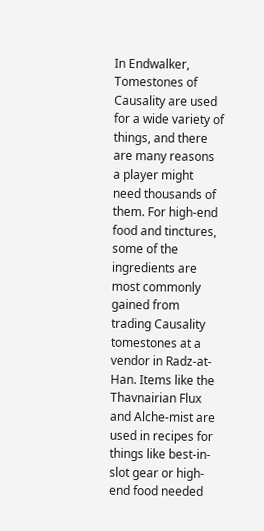In Endwalker, Tomestones of Causality are used for a wide variety of things, and there are many reasons a player might need thousands of them. For high-end food and tinctures, some of the ingredients are most commonly gained from trading Causality tomestones at a vendor in Radz-at-Han. Items like the Thavnairian Flux and Alche-mist are used in recipes for things like best-in-slot gear or high-end food needed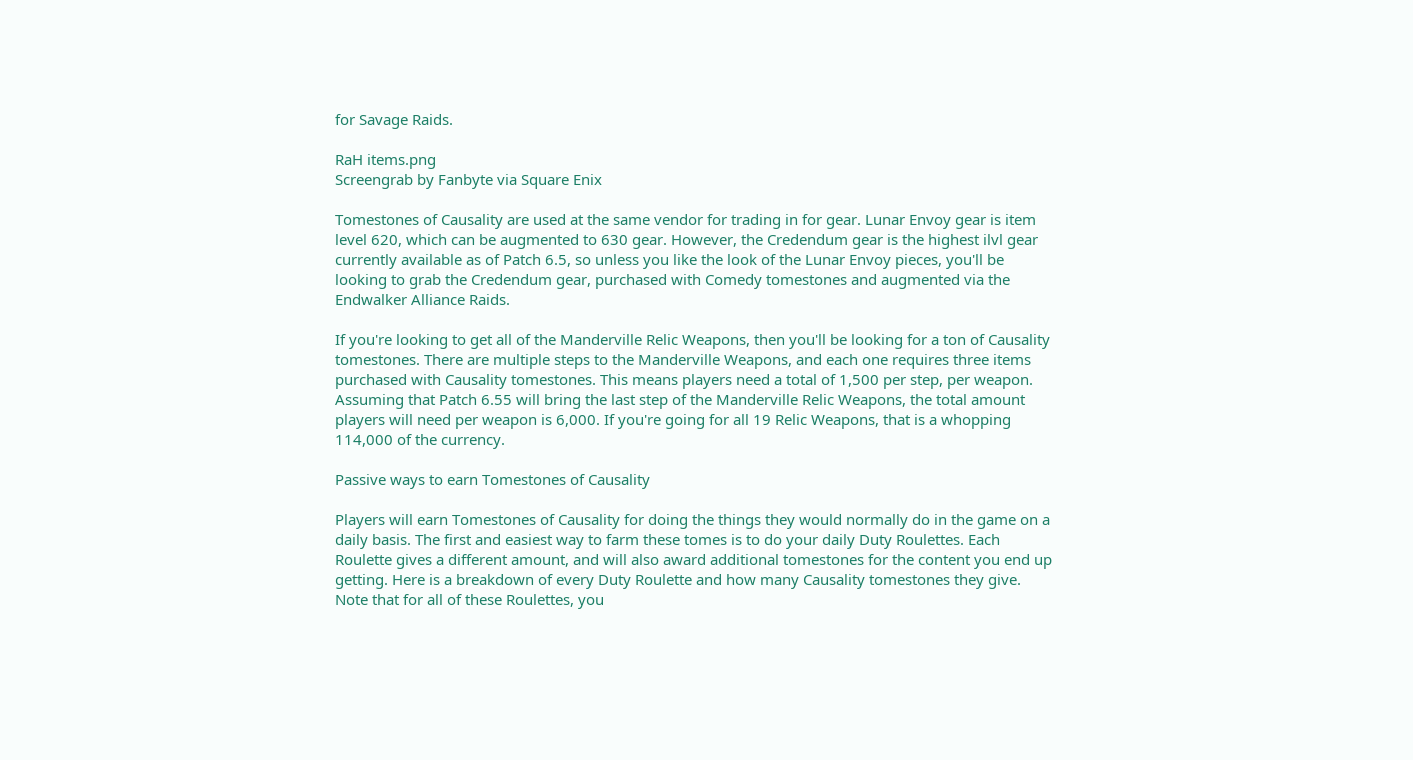for Savage Raids.

RaH items.png
Screengrab by Fanbyte via Square Enix

Tomestones of Causality are used at the same vendor for trading in for gear. Lunar Envoy gear is item level 620, which can be augmented to 630 gear. However, the Credendum gear is the highest ilvl gear currently available as of Patch 6.5, so unless you like the look of the Lunar Envoy pieces, you'll be looking to grab the Credendum gear, purchased with Comedy tomestones and augmented via the Endwalker Alliance Raids.

If you're looking to get all of the Manderville Relic Weapons, then you'll be looking for a ton of Causality tomestones. There are multiple steps to the Manderville Weapons, and each one requires three items purchased with Causality tomestones. This means players need a total of 1,500 per step, per weapon. Assuming that Patch 6.55 will bring the last step of the Manderville Relic Weapons, the total amount players will need per weapon is 6,000. If you're going for all 19 Relic Weapons, that is a whopping 114,000 of the currency.

Passive ways to earn Tomestones of Causality

Players will earn Tomestones of Causality for doing the things they would normally do in the game on a daily basis. The first and easiest way to farm these tomes is to do your daily Duty Roulettes. Each Roulette gives a different amount, and will also award additional tomestones for the content you end up getting. Here is a breakdown of every Duty Roulette and how many Causality tomestones they give. Note that for all of these Roulettes, you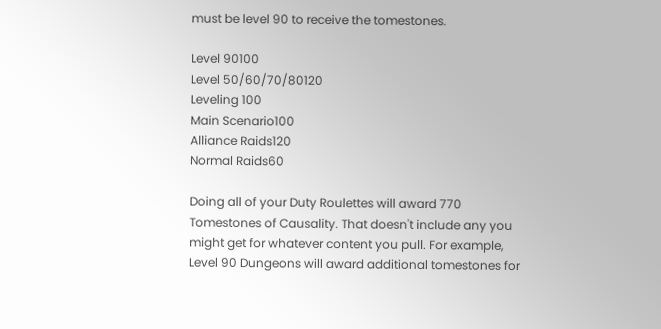must be level 90 to receive the tomestones.

Level 90100
Level 50/60/70/80120
Leveling 100
Main Scenario100
Alliance Raids120
Normal Raids60

Doing all of your Duty Roulettes will award 770 Tomestones of Causality. That doesn't include any you might get for whatever content you pull. For example, Level 90 Dungeons will award additional tomestones for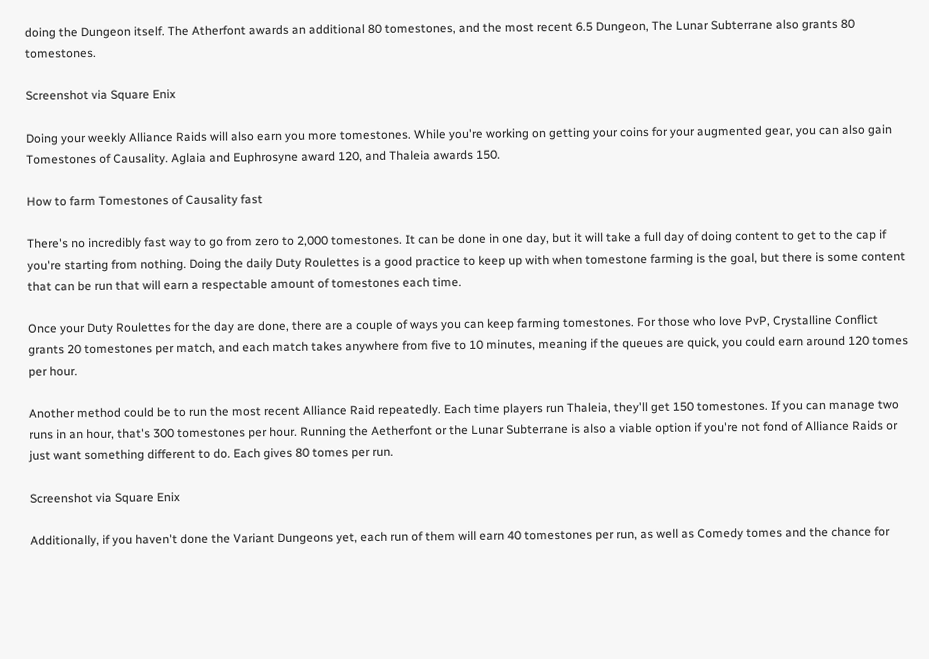doing the Dungeon itself. The Atherfont awards an additional 80 tomestones, and the most recent 6.5 Dungeon, The Lunar Subterrane also grants 80 tomestones.

Screenshot via Square Enix

Doing your weekly Alliance Raids will also earn you more tomestones. While you're working on getting your coins for your augmented gear, you can also gain Tomestones of Causality. Aglaia and Euphrosyne award 120, and Thaleia awards 150.

How to farm Tomestones of Causality fast

There's no incredibly fast way to go from zero to 2,000 tomestones. It can be done in one day, but it will take a full day of doing content to get to the cap if you're starting from nothing. Doing the daily Duty Roulettes is a good practice to keep up with when tomestone farming is the goal, but there is some content that can be run that will earn a respectable amount of tomestones each time.

Once your Duty Roulettes for the day are done, there are a couple of ways you can keep farming tomestones. For those who love PvP, Crystalline Conflict grants 20 tomestones per match, and each match takes anywhere from five to 10 minutes, meaning if the queues are quick, you could earn around 120 tomes per hour.

Another method could be to run the most recent Alliance Raid repeatedly. Each time players run Thaleia, they'll get 150 tomestones. If you can manage two runs in an hour, that's 300 tomestones per hour. Running the Aetherfont or the Lunar Subterrane is also a viable option if you're not fond of Alliance Raids or just want something different to do. Each gives 80 tomes per run.

Screenshot via Square Enix

Additionally, if you haven't done the Variant Dungeons yet, each run of them will earn 40 tomestones per run, as well as Comedy tomes and the chance for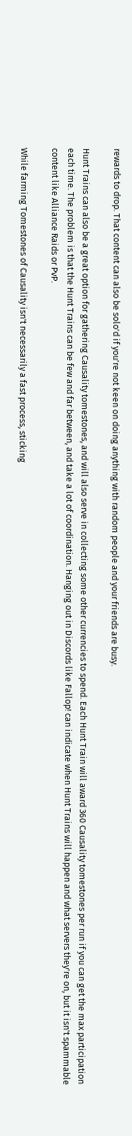rewards to drop. That content can also be solo'd if you're not keen on doing anything with random people and your friends are busy.

Hunt Trains can also be a great option for gathering Causality tomestones, and will also serve in collecting some other currencies to spend. Each Hunt Train will award 360 Causality tomestones per run if you can get the max participation each time. The problem is that the Hunt Trains can be few and far between, and take a lot of coordination. Hanging out in Discords like Fallop! can indicate when Hunt Trains will happen and what servers they're on, but it isn't spammable content like Alliance Raids or PvP.

While farming Tomestones of Causality isn't necessarily a fast process, sticking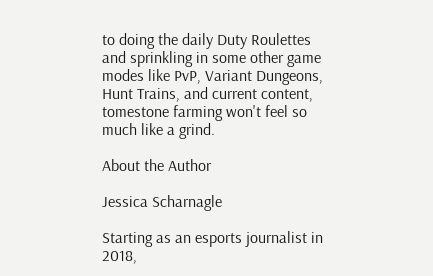to doing the daily Duty Roulettes and sprinkling in some other game modes like PvP, Variant Dungeons, Hunt Trains, and current content, tomestone farming won't feel so much like a grind.

About the Author

Jessica Scharnagle

Starting as an esports journalist in 2018,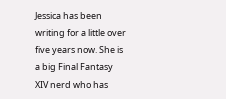Jessica has been writing for a little over five years now. She is a big Final Fantasy XIV nerd who has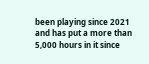been playing since 2021 and has put a more than 5,000 hours in it since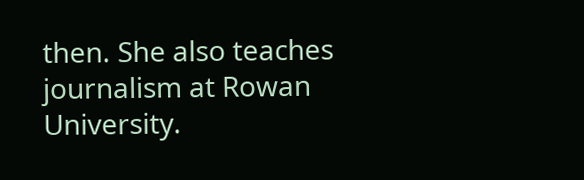then. She also teaches journalism at Rowan University.